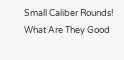Small Caliber Rounds! What Are They Good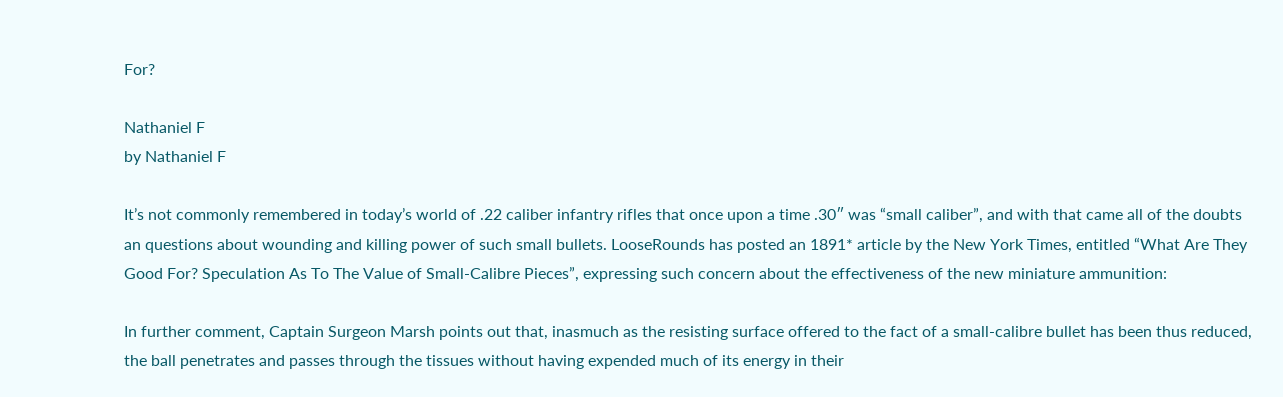For?

Nathaniel F
by Nathaniel F

It’s not commonly remembered in today’s world of .22 caliber infantry rifles that once upon a time .30″ was “small caliber”, and with that came all of the doubts an questions about wounding and killing power of such small bullets. LooseRounds has posted an 1891* article by the New York Times, entitled “What Are They Good For? Speculation As To The Value of Small-Calibre Pieces”, expressing such concern about the effectiveness of the new miniature ammunition:

In further comment, Captain Surgeon Marsh points out that, inasmuch as the resisting surface offered to the fact of a small-calibre bullet has been thus reduced, the ball penetrates and passes through the tissues without having expended much of its energy in their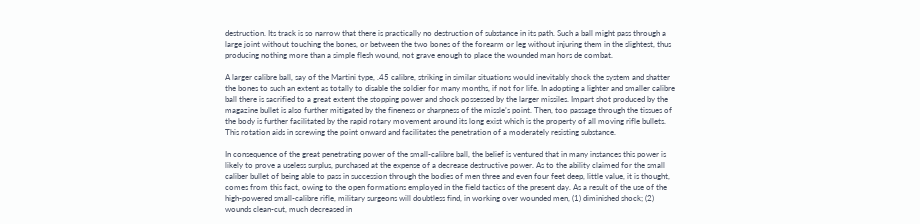destruction. Its track is so narrow that there is practically no destruction of substance in its path. Such a ball might pass through a large joint without touching the bones, or between the two bones of the forearm or leg without injuring them in the slightest, thus producing nothing more than a simple flesh wound, not grave enough to place the wounded man hors de combat.

A larger calibre ball, say of the Martini type, .45 calibre, striking in similar situations would inevitably shock the system and shatter the bones to such an extent as totally to disable the soldier for many months, if not for life. In adopting a lighter and smaller calibre ball there is sacrified to a great extent the stopping power and shock possessed by the larger missiles. Impart shot produced by the magazine bullet is also further mitigated by the fineness or sharpness of the missle’s point. Then, too passage through the tissues of the body is further facilitated by the rapid rotary movement around its long exist which is the property of all moving rifle bullets. This rotation aids in screwing the point onward and facilitates the penetration of a moderately resisting substance.

In consequence of the great penetrating power of the small-calibre ball, the belief is ventured that in many instances this power is likely to prove a useless surplus, purchased at the expense of a decrease destructive power. As to the ability claimed for the small caliber bullet of being able to pass in succession through the bodies of men three and even four feet deep, little value, it is thought, comes from this fact, owing to the open formations employed in the field tactics of the present day. As a result of the use of the high-powered small-calibre rifle, military surgeons will doubtless find, in working over wounded men, (1) diminished shock; (2) wounds clean-cut, much decreased in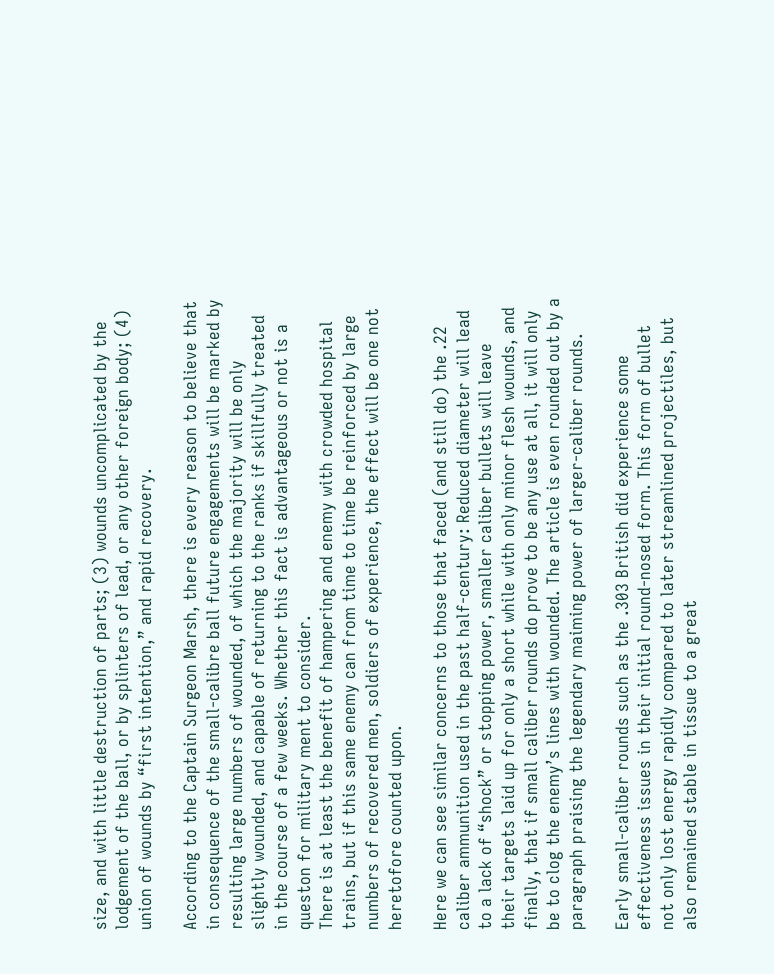size, and with little destruction of parts; (3) wounds uncomplicated by the lodgement of the ball, or by splinters of lead, or any other foreign body; (4) union of wounds by “first intention,” and rapid recovery.

According to the Captain Surgeon Marsh, there is every reason to believe that in consequence of the small-calibre ball future engagements will be marked by resulting large numbers of wounded, of which the majority will be only slightly wounded, and capable of returning to the ranks if skillfully treated in the course of a few weeks. Whether this fact is advantageous or not is a queston for military ment to consider.
There is at least the benefit of hampering and enemy with crowded hospital trains, but if this same enemy can from time to time be reinforced by large numbers of recovered men, soldiers of experience, the effect will be one not heretofore counted upon.

Here we can see similar concerns to those that faced (and still do) the .22 caliber ammunition used in the past half-century: Reduced diameter will lead to a lack of “shock” or stopping power, smaller caliber bullets will leave their targets laid up for only a short while with only minor flesh wounds, and finally, that if small caliber rounds do prove to be any use at all, it will only be to clog the enemy’s lines with wounded. The article is even rounded out by a paragraph praising the legendary maiming power of larger-caliber rounds.

Early small-caliber rounds such as the .303 British did experience some effectiveness issues in their initial round-nosed form. This form of bullet not only lost energy rapidly compared to later streamlined projectiles, but also remained stable in tissue to a great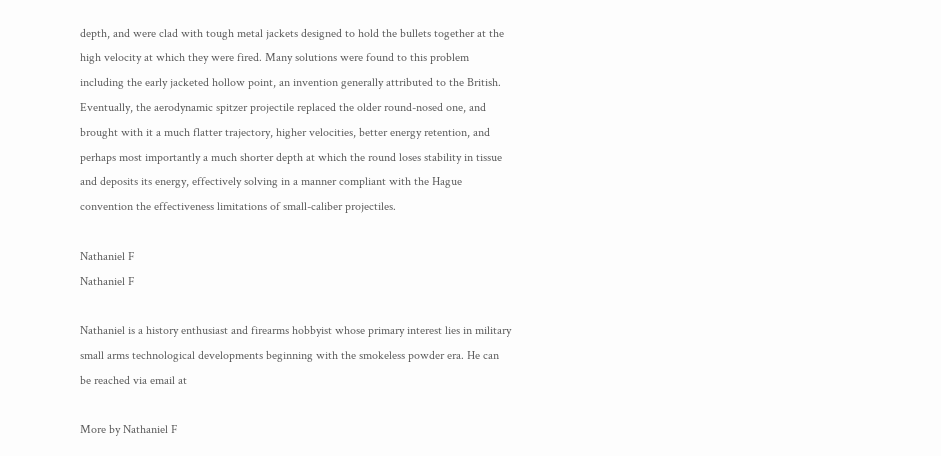depth, and were clad with tough metal jackets designed to hold the bullets together at the high velocity at which they were fired. Many solutions were found to this problem including the early jacketed hollow point, an invention generally attributed to the British. Eventually, the aerodynamic spitzer projectile replaced the older round-nosed one, and brought with it a much flatter trajectory, higher velocities, better energy retention, and perhaps most importantly a much shorter depth at which the round loses stability in tissue and deposits its energy, effectively solving in a manner compliant with the Hague convention the effectiveness limitations of small-caliber projectiles.

Nathaniel F
Nathaniel F

Nathaniel is a history enthusiast and firearms hobbyist whose primary interest lies in military small arms technological developments beginning with the smokeless powder era. He can be reached via email at

More by Nathaniel F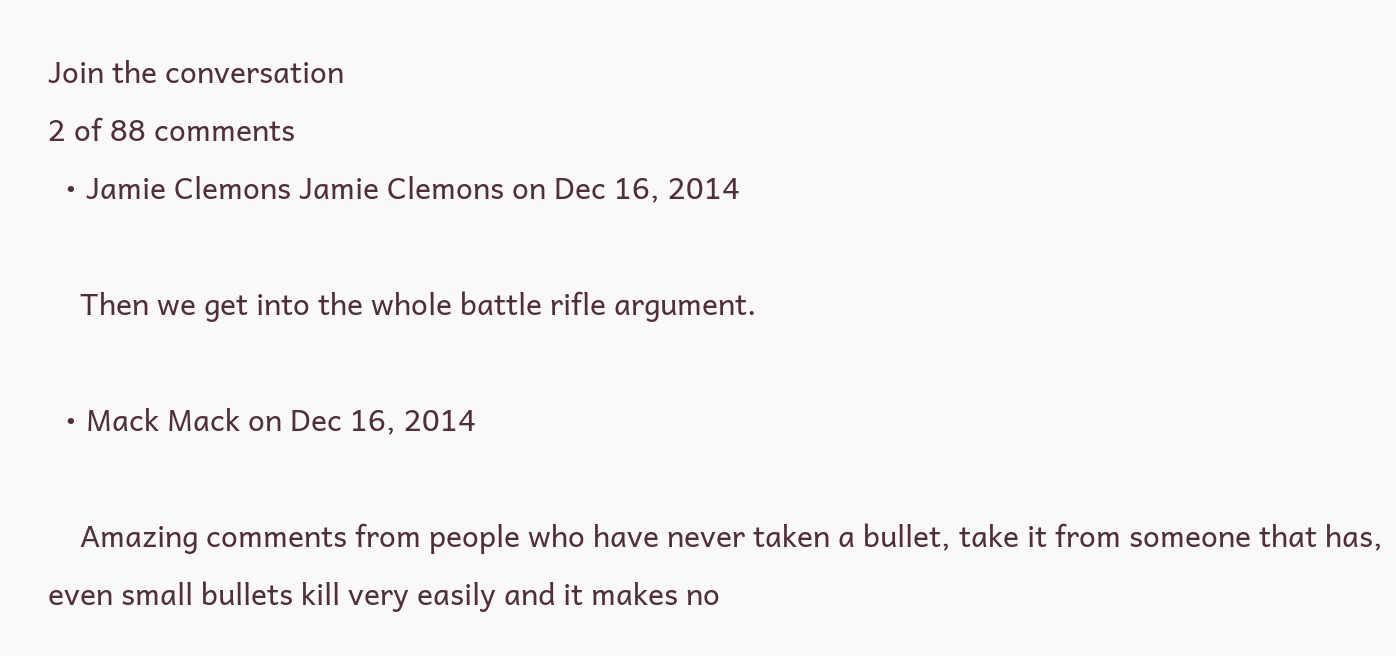Join the conversation
2 of 88 comments
  • Jamie Clemons Jamie Clemons on Dec 16, 2014

    Then we get into the whole battle rifle argument.

  • Mack Mack on Dec 16, 2014

    Amazing comments from people who have never taken a bullet, take it from someone that has, even small bullets kill very easily and it makes no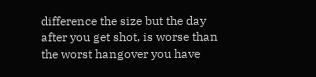difference the size but the day after you get shot, is worse than the worst hangover you have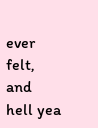ever felt, and hell yea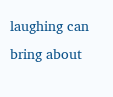laughing can bring about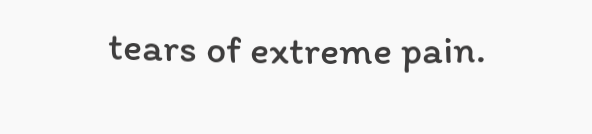tears of extreme pain.